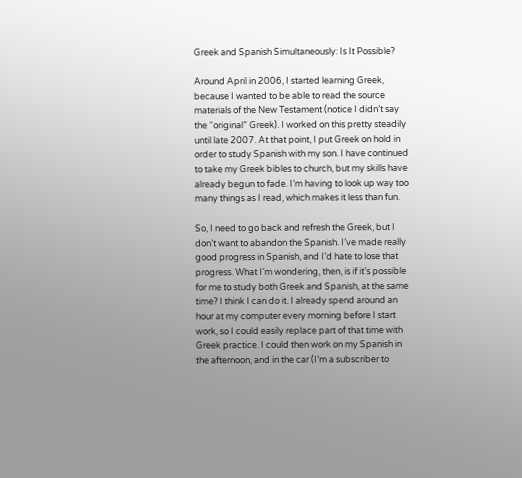Greek and Spanish Simultaneously: Is It Possible?

Around April in 2006, I started learning Greek, because I wanted to be able to read the source materials of the New Testament (notice I didn’t say the “original” Greek). I worked on this pretty steadily until late 2007. At that point, I put Greek on hold in order to study Spanish with my son. I have continued to take my Greek bibles to church, but my skills have already begun to fade. I’m having to look up way too many things as I read, which makes it less than fun.

So, I need to go back and refresh the Greek, but I don’t want to abandon the Spanish. I’ve made really good progress in Spanish, and I’d hate to lose that progress. What I’m wondering, then, is if it’s possible for me to study both Greek and Spanish, at the same time? I think I can do it. I already spend around an hour at my computer every morning before I start work, so I could easily replace part of that time with Greek practice. I could then work on my Spanish in the afternoon, and in the car (I’m a subscriber to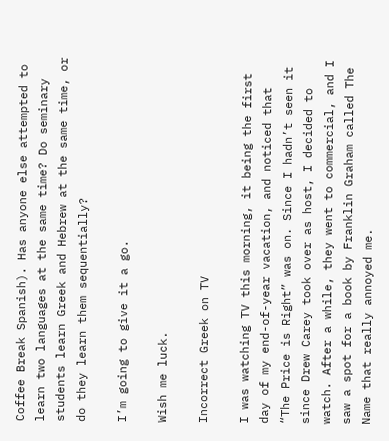Coffee Break Spanish). Has anyone else attempted to learn two languages at the same time? Do seminary students learn Greek and Hebrew at the same time, or do they learn them sequentially?

I’m going to give it a go.

Wish me luck.

Incorrect Greek on TV

I was watching TV this morning, it being the first day of my end-of-year vacation, and noticed that “The Price is Right” was on. Since I hadn’t seen it since Drew Carey took over as host, I decided to watch. After a while, they went to commercial, and I saw a spot for a book by Franklin Graham called The Name that really annoyed me.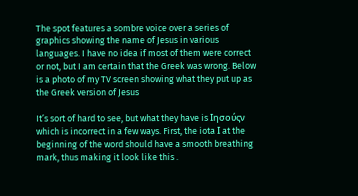The spot features a sombre voice over a series of graphics showing the name of Jesus in various languages. I have no idea if most of them were correct or not, but I am certain that the Greek was wrong. Below is a photo of my TV screen showing what they put up as the Greek version of Jesus

It’s sort of hard to see, but what they have is Ιησούςν which is incorrect in a few ways. First, the iota Ι at the beginning of the word should have a smooth breathing mark, thus making it look like this .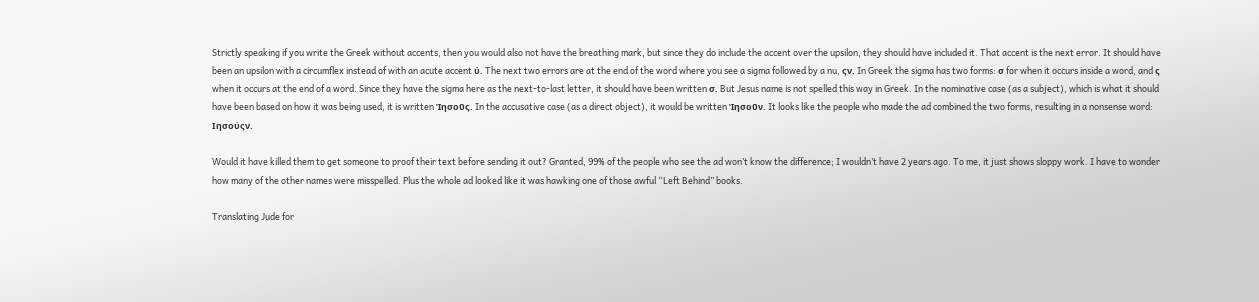Strictly speaking if you write the Greek without accents, then you would also not have the breathing mark, but since they do include the accent over the upsilon, they should have included it. That accent is the next error. It should have been an upsilon with a circumflex instead of with an acute accent ύ. The next two errors are at the end of the word where you see a sigma followed by a nu, ςν. In Greek the sigma has two forms: σ for when it occurs inside a word, and ς when it occurs at the end of a word. Since they have the sigma here as the next-to-last letter, it should have been written σ. But Jesus name is not spelled this way in Greek. In the nominative case (as a subject), which is what it should have been based on how it was being used, it is written Ἰησοῦς. In the accusative case (as a direct object), it would be written Ἰησοῦν. It looks like the people who made the ad combined the two forms, resulting in a nonsense word: Ιησούςν.

Would it have killed them to get someone to proof their text before sending it out? Granted, 99% of the people who see the ad won’t know the difference; I wouldn’t have 2 years ago. To me, it just shows sloppy work. I have to wonder how many of the other names were misspelled. Plus the whole ad looked like it was hawking one of those awful “Left Behind” books.

Translating Jude for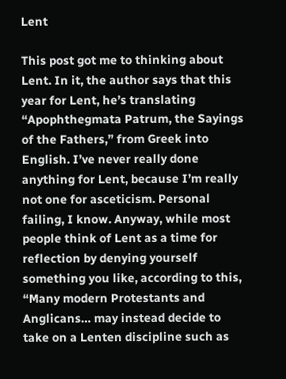Lent

This post got me to thinking about Lent. In it, the author says that this year for Lent, he’s translating “Apophthegmata Patrum, the Sayings of the Fathers,” from Greek into English. I’ve never really done anything for Lent, because I’m really not one for asceticism. Personal failing, I know. Anyway, while most people think of Lent as a time for reflection by denying yourself something you like, according to this, “Many modern Protestants and Anglicans… may instead decide to take on a Lenten discipline such as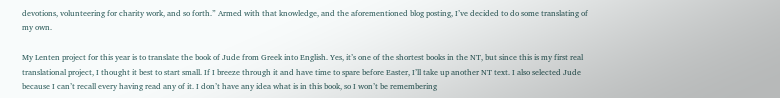devotions, volunteering for charity work, and so forth.” Armed with that knowledge, and the aforementioned blog posting, I’ve decided to do some translating of my own.

My Lenten project for this year is to translate the book of Jude from Greek into English. Yes, it’s one of the shortest books in the NT, but since this is my first real translational project, I thought it best to start small. If I breeze through it and have time to spare before Easter, I’ll take up another NT text. I also selected Jude because I can’t recall every having read any of it. I don’t have any idea what is in this book, so I won’t be remembering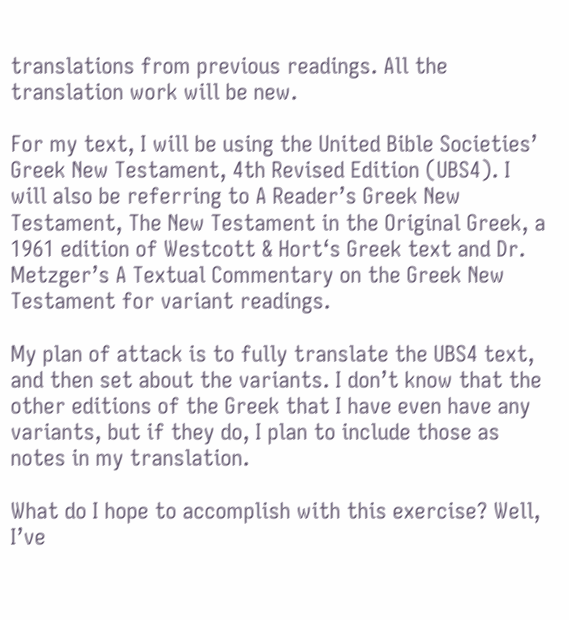translations from previous readings. All the translation work will be new.

For my text, I will be using the United Bible Societies’ Greek New Testament, 4th Revised Edition (UBS4). I will also be referring to A Reader’s Greek New Testament, The New Testament in the Original Greek, a 1961 edition of Westcott & Hort‘s Greek text and Dr. Metzger’s A Textual Commentary on the Greek New Testament for variant readings.

My plan of attack is to fully translate the UBS4 text, and then set about the variants. I don’t know that the other editions of the Greek that I have even have any variants, but if they do, I plan to include those as notes in my translation.

What do I hope to accomplish with this exercise? Well, I’ve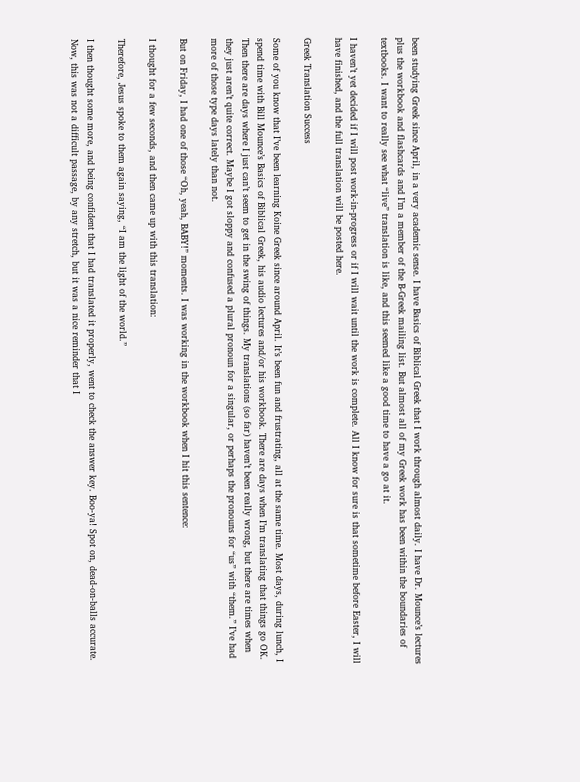been studying Greek since April, in a very academic sense. I have Basics of Biblical Greek that I work through almost daily. I have Dr. Mounce’s lectures plus the workbook and flashcards and I’m a member of the B-Greek mailing list. But almost all of my Greek work has been within the boundaries of textbooks. I want to really see what “live” translation is like, and this seemed like a good time to have a go at it.

I haven’t yet decided if I will post work-in-progress or if I will wait until the work is complete. All I know for sure is that sometime before Easter, I will have finished, and the full translation will be posted here.

Greek Translation Success

Some of you know that I’ve been learning Koine Greek since around April. It’s been fun and frustrating, all at the same time. Most days, during lunch, I spend time with Bill Mounce’s Basics of Biblical Greek, his audio lectures and/or his workbook. There are days when I’m translating that things go OK. Then there are days where I just can’t seem to get in the swing of things. My translations (so far) haven’t been really wrong, but there are times when they just aren’t quite correct. Maybe I got sloppy and confused a plural pronoun for a singular, or perhaps the pronouns for “us” with “them.” I’ve had more of those type days lately than not.

But on Friday, I had one of those “Oh, yeah, BABY!” moments. I was working in the workbook when I hit this sentence:

I thought for a few seconds, and then came up with this translation:

Therefore, Jesus spoke to them again saying, “I am the light of the world.”

I then thought some more, and being confident that I had translated it properly, went to check the answer key. Boo-ya! Spot on, dead-on-balls accurate. Now, this was not a difficult passage, by any stretch, but it was a nice reminder that I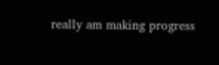really am making progress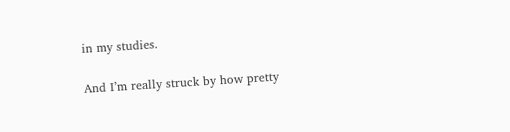in my studies.

And I’m really struck by how pretty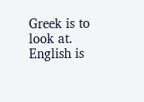Greek is to look at. English is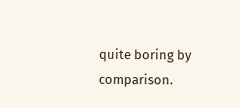quite boring by comparison.